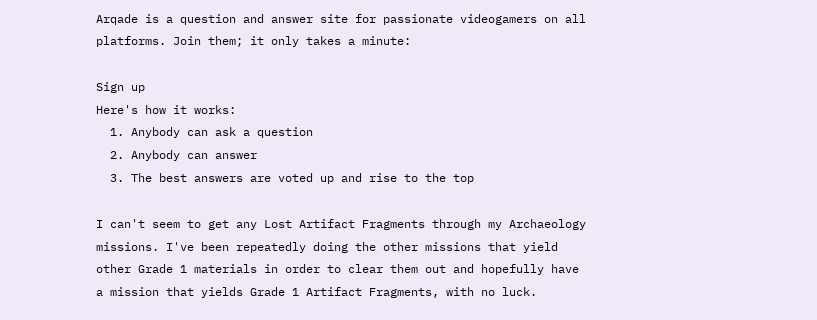Arqade is a question and answer site for passionate videogamers on all platforms. Join them; it only takes a minute:

Sign up
Here's how it works:
  1. Anybody can ask a question
  2. Anybody can answer
  3. The best answers are voted up and rise to the top

I can't seem to get any Lost Artifact Fragments through my Archaeology missions. I've been repeatedly doing the other missions that yield other Grade 1 materials in order to clear them out and hopefully have a mission that yields Grade 1 Artifact Fragments, with no luck.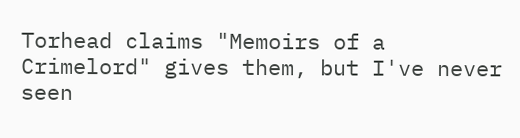Torhead claims "Memoirs of a Crimelord" gives them, but I've never seen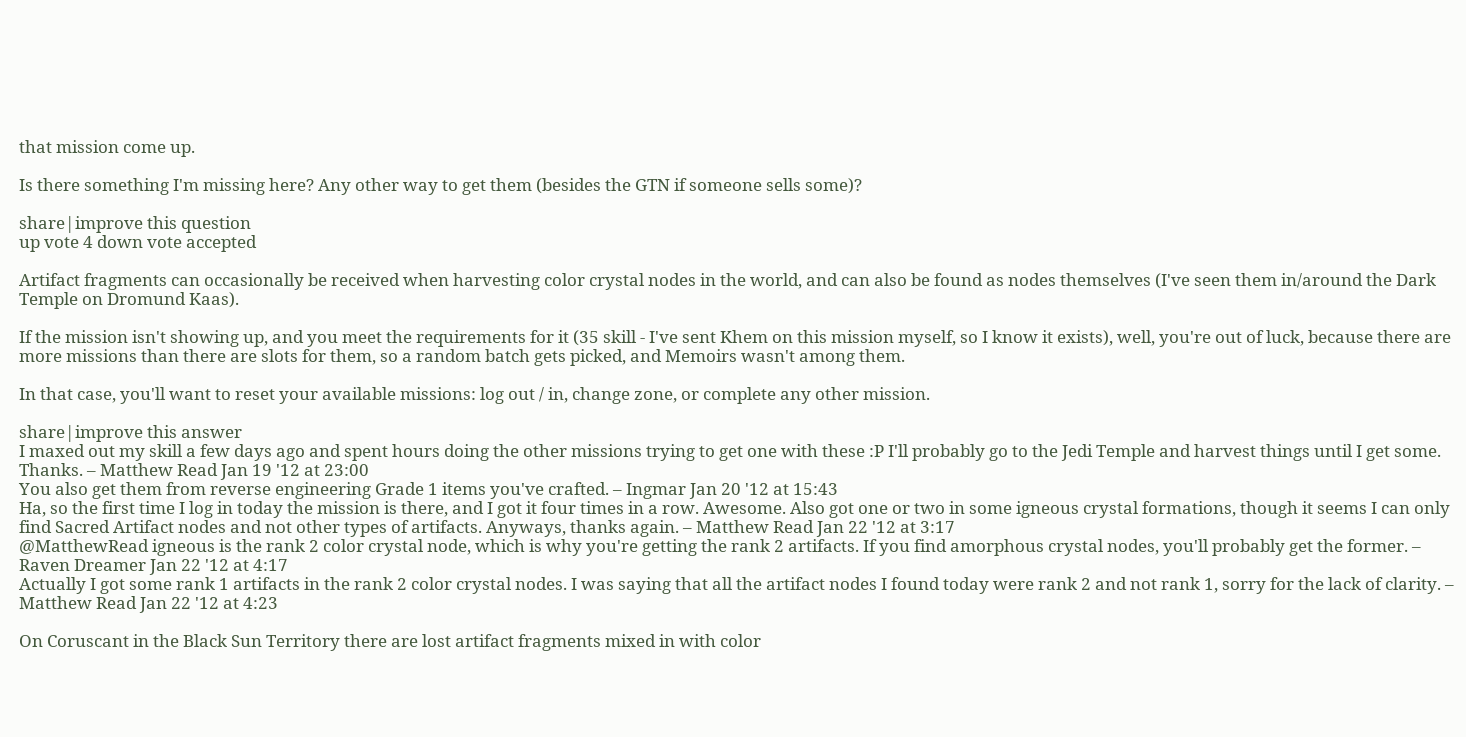that mission come up.

Is there something I'm missing here? Any other way to get them (besides the GTN if someone sells some)?

share|improve this question
up vote 4 down vote accepted

Artifact fragments can occasionally be received when harvesting color crystal nodes in the world, and can also be found as nodes themselves (I've seen them in/around the Dark Temple on Dromund Kaas).

If the mission isn't showing up, and you meet the requirements for it (35 skill - I've sent Khem on this mission myself, so I know it exists), well, you're out of luck, because there are more missions than there are slots for them, so a random batch gets picked, and Memoirs wasn't among them.

In that case, you'll want to reset your available missions: log out / in, change zone, or complete any other mission.

share|improve this answer
I maxed out my skill a few days ago and spent hours doing the other missions trying to get one with these :P I'll probably go to the Jedi Temple and harvest things until I get some. Thanks. – Matthew Read Jan 19 '12 at 23:00
You also get them from reverse engineering Grade 1 items you've crafted. – Ingmar Jan 20 '12 at 15:43
Ha, so the first time I log in today the mission is there, and I got it four times in a row. Awesome. Also got one or two in some igneous crystal formations, though it seems I can only find Sacred Artifact nodes and not other types of artifacts. Anyways, thanks again. – Matthew Read Jan 22 '12 at 3:17
@MatthewRead igneous is the rank 2 color crystal node, which is why you're getting the rank 2 artifacts. If you find amorphous crystal nodes, you'll probably get the former. – Raven Dreamer Jan 22 '12 at 4:17
Actually I got some rank 1 artifacts in the rank 2 color crystal nodes. I was saying that all the artifact nodes I found today were rank 2 and not rank 1, sorry for the lack of clarity. – Matthew Read Jan 22 '12 at 4:23

On Coruscant in the Black Sun Territory there are lost artifact fragments mixed in with color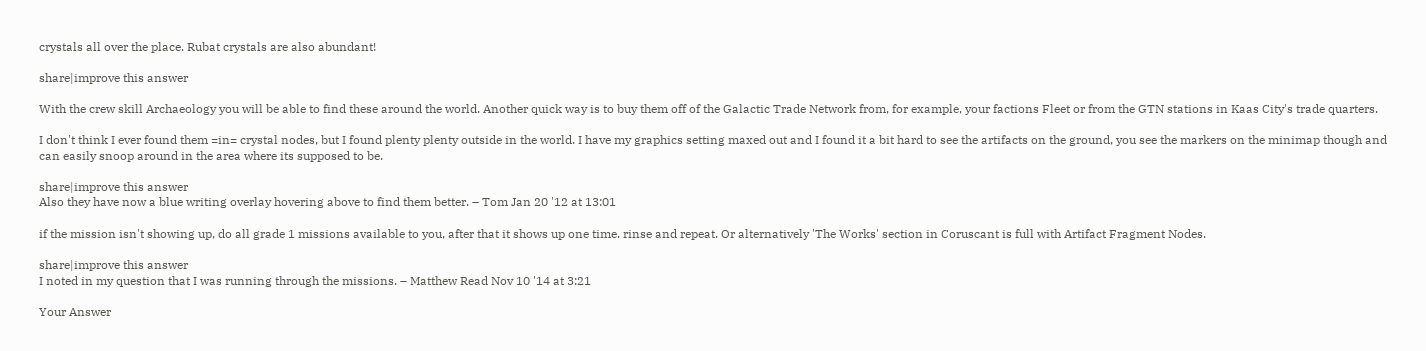crystals all over the place. Rubat crystals are also abundant!

share|improve this answer

With the crew skill Archaeology you will be able to find these around the world. Another quick way is to buy them off of the Galactic Trade Network from, for example, your factions Fleet or from the GTN stations in Kaas City's trade quarters.

I don't think I ever found them =in= crystal nodes, but I found plenty plenty outside in the world. I have my graphics setting maxed out and I found it a bit hard to see the artifacts on the ground, you see the markers on the minimap though and can easily snoop around in the area where its supposed to be.

share|improve this answer
Also they have now a blue writing overlay hovering above to find them better. – Tom Jan 20 '12 at 13:01

if the mission isn't showing up, do all grade 1 missions available to you, after that it shows up one time. rinse and repeat. Or alternatively 'The Works' section in Coruscant is full with Artifact Fragment Nodes.

share|improve this answer
I noted in my question that I was running through the missions. – Matthew Read Nov 10 '14 at 3:21

Your Answer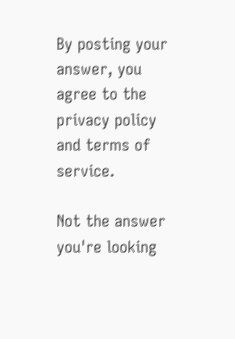By posting your answer, you agree to the privacy policy and terms of service.

Not the answer you're looking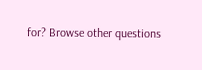for? Browse other questions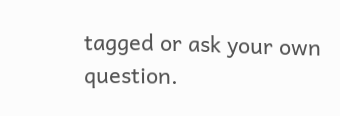tagged or ask your own question.